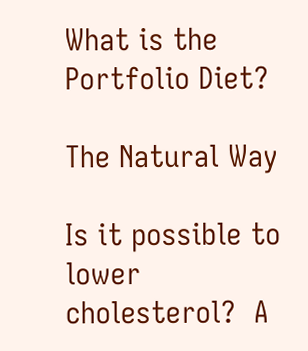What is the Portfolio Diet?

The Natural Way

Is it possible to lower cholesterol?  A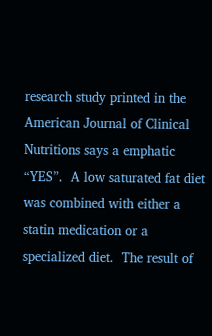research study printed in the American Journal of Clinical Nutritions says a emphatic “YES”.  A low saturated fat diet was combined with either a statin medication or a specialized diet.  The result of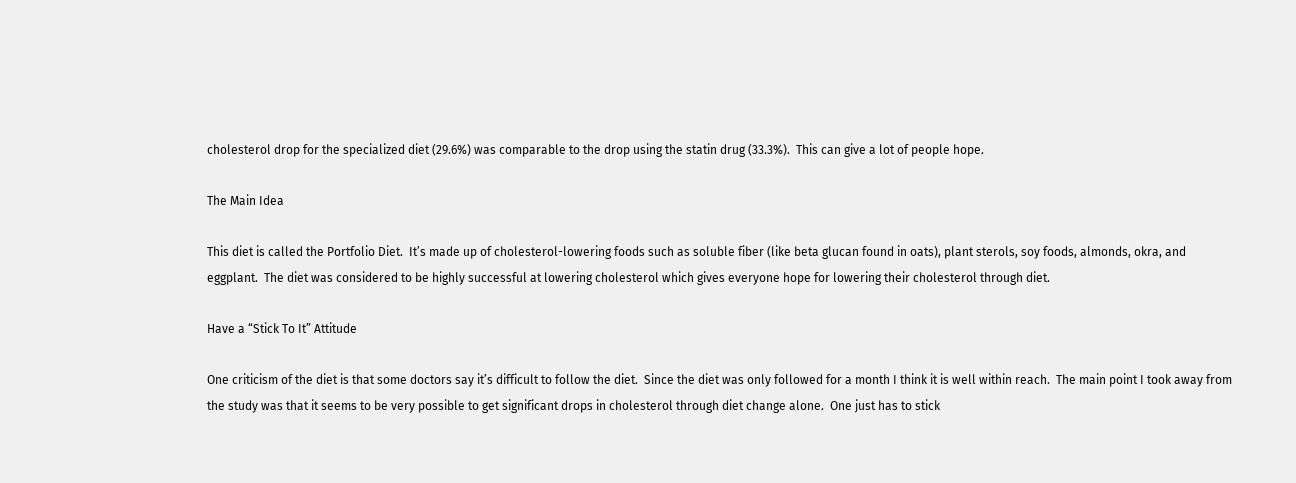cholesterol drop for the specialized diet (29.6%) was comparable to the drop using the statin drug (33.3%).  This can give a lot of people hope.

The Main Idea

This diet is called the Portfolio Diet.  It’s made up of cholesterol-lowering foods such as soluble fiber (like beta glucan found in oats), plant sterols, soy foods, almonds, okra, and eggplant.  The diet was considered to be highly successful at lowering cholesterol which gives everyone hope for lowering their cholesterol through diet.

Have a “Stick To It” Attitude

One criticism of the diet is that some doctors say it’s difficult to follow the diet.  Since the diet was only followed for a month I think it is well within reach.  The main point I took away from the study was that it seems to be very possible to get significant drops in cholesterol through diet change alone.  One just has to stick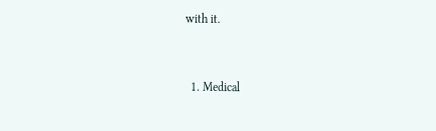with it.


  1. Medical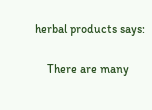herbal products says:

    There are many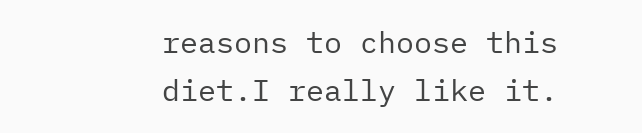reasons to choose this diet.I really like it.